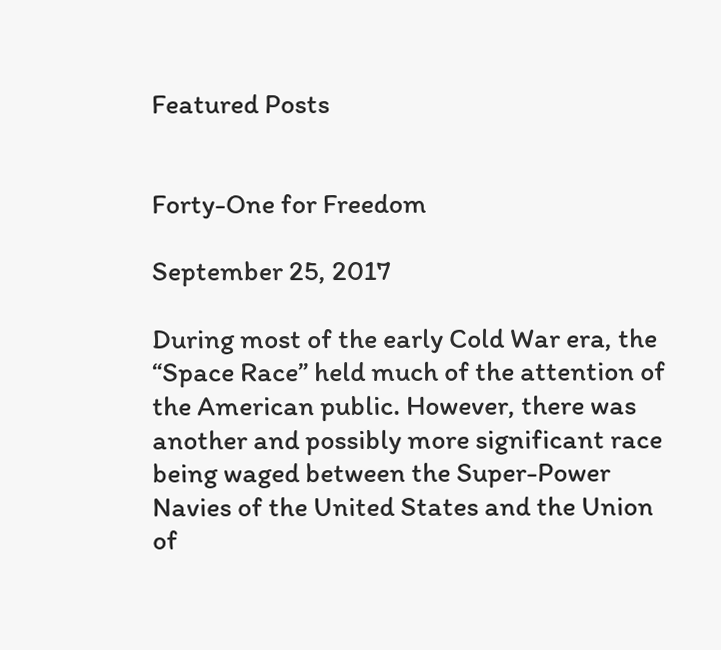Featured Posts


Forty-One for Freedom

September 25, 2017

During most of the early Cold War era, the “Space Race” held much of the attention of the American public. However, there was another and possibly more significant race being waged between the Super-Power Navies of the United States and the Union of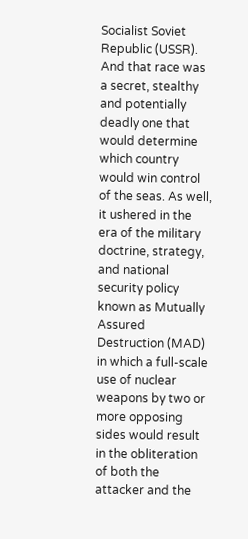Socialist Soviet Republic (USSR). And that race was a secret, stealthy and potentially deadly one that would determine which country would win control of the seas. As well, it ushered in the era of the military doctrine, strategy, and national security policy known as Mutually Assured Destruction (MAD) in which a full-scale use of nuclear weapons by two or more opposing sides would result in the obliteration of both the attacker and the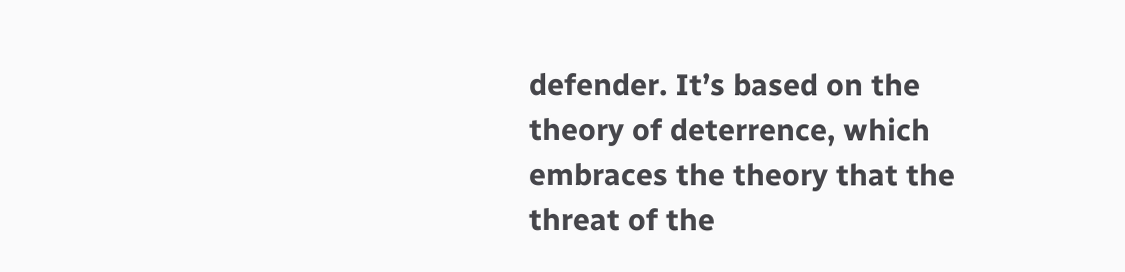defender. It’s based on the theory of deterrence, which embraces the theory that the threat of the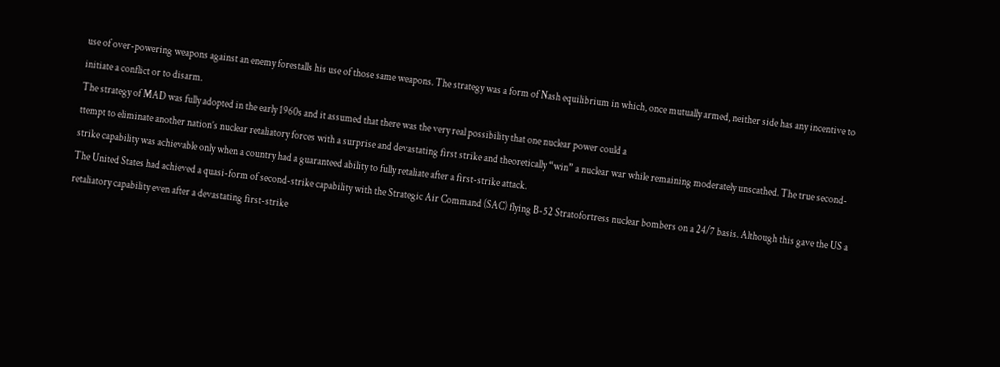use of over-powering weapons against an enemy forestalls his use of those same weapons. The strategy was a form of Nash equilibrium in which, once mutually armed, neither side has any incentive to initiate a conflict or to disarm.
The strategy of MAD was fully adopted in the early 1960s and it assumed that there was the very real possibility that one nuclear power could a
ttempt to eliminate another nation’s nuclear retaliatory forces with a surprise and devastating first strike and theoretically “win” a nuclear war while remaining moderately unscathed. The true second-strike capability was achievable only when a country had a guaranteed ability to fully retaliate after a first-strike attack.
The United States had achieved a quasi-form of second-strike capability with the Strategic Air Command (SAC) flying B-52 Stratofortress nuclear bombers on a 24/7 basis. Although this gave the US a retaliatory capability even after a devastating first-strike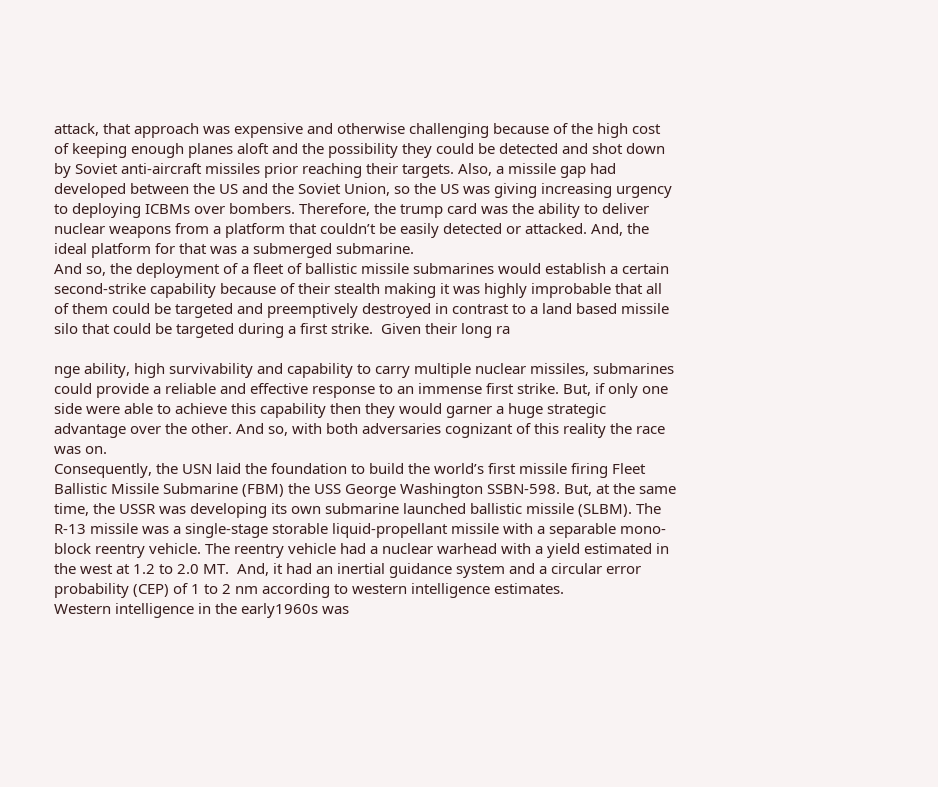attack, that approach was expensive and otherwise challenging because of the high cost of keeping enough planes aloft and the possibility they could be detected and shot down by Soviet anti-aircraft missiles prior reaching their targets. Also, a missile gap had developed between the US and the Soviet Union, so the US was giving increasing urgency to deploying ICBMs over bombers. Therefore, the trump card was the ability to deliver nuclear weapons from a platform that couldn’t be easily detected or attacked. And, the ideal platform for that was a submerged submarine.
And so, the deployment of a fleet of ballistic missile submarines would establish a certain second-strike capability because of their stealth making it was highly improbable that all of them could be targeted and preemptively destroyed in contrast to a land based missile silo that could be targeted during a first strike.  Given their long ra

nge ability, high survivability and capability to carry multiple nuclear missiles, submarines could provide a reliable and effective response to an immense first strike. But, if only one side were able to achieve this capability then they would garner a huge strategic advantage over the other. And so, with both adversaries cognizant of this reality the race was on.
Consequently, the USN laid the foundation to build the world’s first missile firing Fleet Ballistic Missile Submarine (FBM) the USS George Washington SSBN-598. But, at the same time, the USSR was developing its own submarine launched ballistic missile (SLBM). The R-13 missile was a single-stage storable liquid-propellant missile with a separable mono-block reentry vehicle. The reentry vehicle had a nuclear warhead with a yield estimated in the west at 1.2 to 2.0 MT.  And, it had an inertial guidance system and a circular error probability (CEP) of 1 to 2 nm according to western intelligence estimates.
Western intelligence in the early1960s was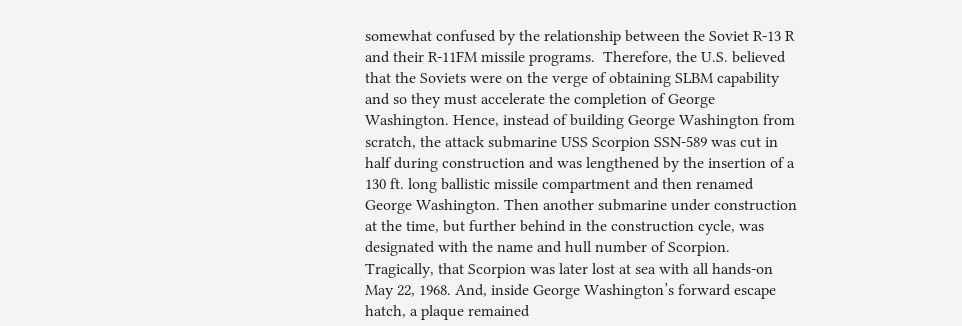somewhat confused by the relationship between the Soviet R-13 R and their R-11FM missile programs.  Therefore, the U.S. believed that the Soviets were on the verge of obtaining SLBM capability and so they must accelerate the completion of George Washington. Hence, instead of building George Washington from scratch, the attack submarine USS Scorpion SSN-589 was cut in half during construction and was lengthened by the insertion of a 130 ft. long ballistic missile compartment and then renamed George Washington. Then another submarine under construction at the time, but further behind in the construction cycle, was designated with the name and hull number of Scorpion. Tragically, that Scorpion was later lost at sea with all hands-on May 22, 1968. And, inside George Washington’s forward escape hatch, a plaque remained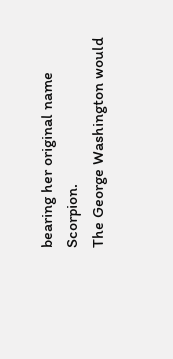bearing her original name Scorpion.
The George Washington would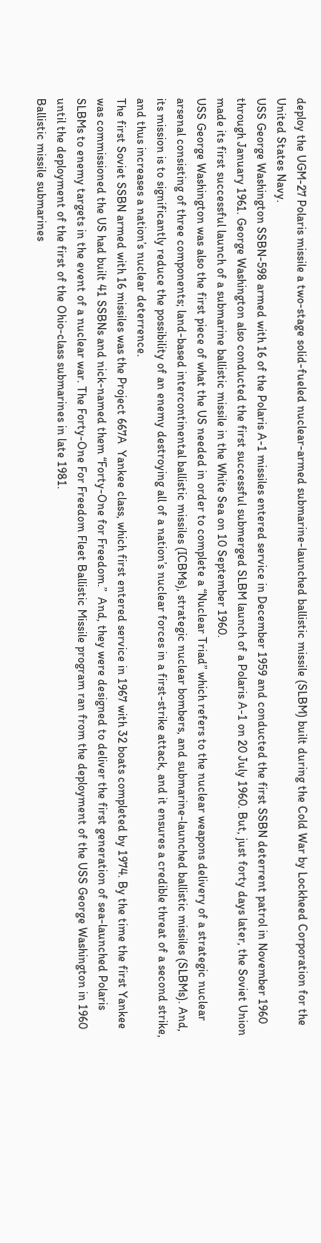deploy the UGM-27 Polaris missile a two-stage solid-fueled nuclear-armed submarine-launched ballistic missile (SLBM) built during the Cold War by Lockheed Corporation for the United States Navy.
USS George Washington SSBN-598 armed with 16 of the Polaris A-1 missiles entered service in December 1959 and conducted the first SSBN deterrent patrol in November 1960 through January 1961. George Washington also conducted the first successful submerged SLBM launch of a Polaris A-1 on 20 July 1960. But, just forty days later, the Soviet Union made its first successful launch of a submarine ballistic missile in the White Sea on 10 September 1960.
USS George Washington was also the first piece of what the US needed in order to complete a “Nuclear Triad” which refers to the nuclear weapons delivery of a strategic nuclear arsenal consisting of three components; land-based intercontinental ballistic missiles (ICBMs), strategic nuclear bombers, and submarine-launched ballistic missiles (SLBMs). And, its mission is to significantly reduce the possibility of an enemy destroying all of a nation’s nuclear forces in a first-strike attack, and it ensures a credible threat of a second strike, and thus increases a nation’s nuclear deterrence.
The first Soviet SSBN armed with 16 missiles was the Project 667A  Yankee class, which first entered service in 1967 with 32 boats completed by 1974. By the time the first Yankee was commissioned the US had built 41 SSBNs and nick-named them “Forty-One for Freedom.”  And, they were designed to deliver the first generation of sea-launched Polaris SLBMs to enemy targets in the event of a nuclear war. The Forty-One For Freedom Fleet Ballistic Missile program ran from the deployment of the USS George Washington in 1960 until the deployment of the first of the Ohio-class submarines in late 1981.
Ballistic missile submarines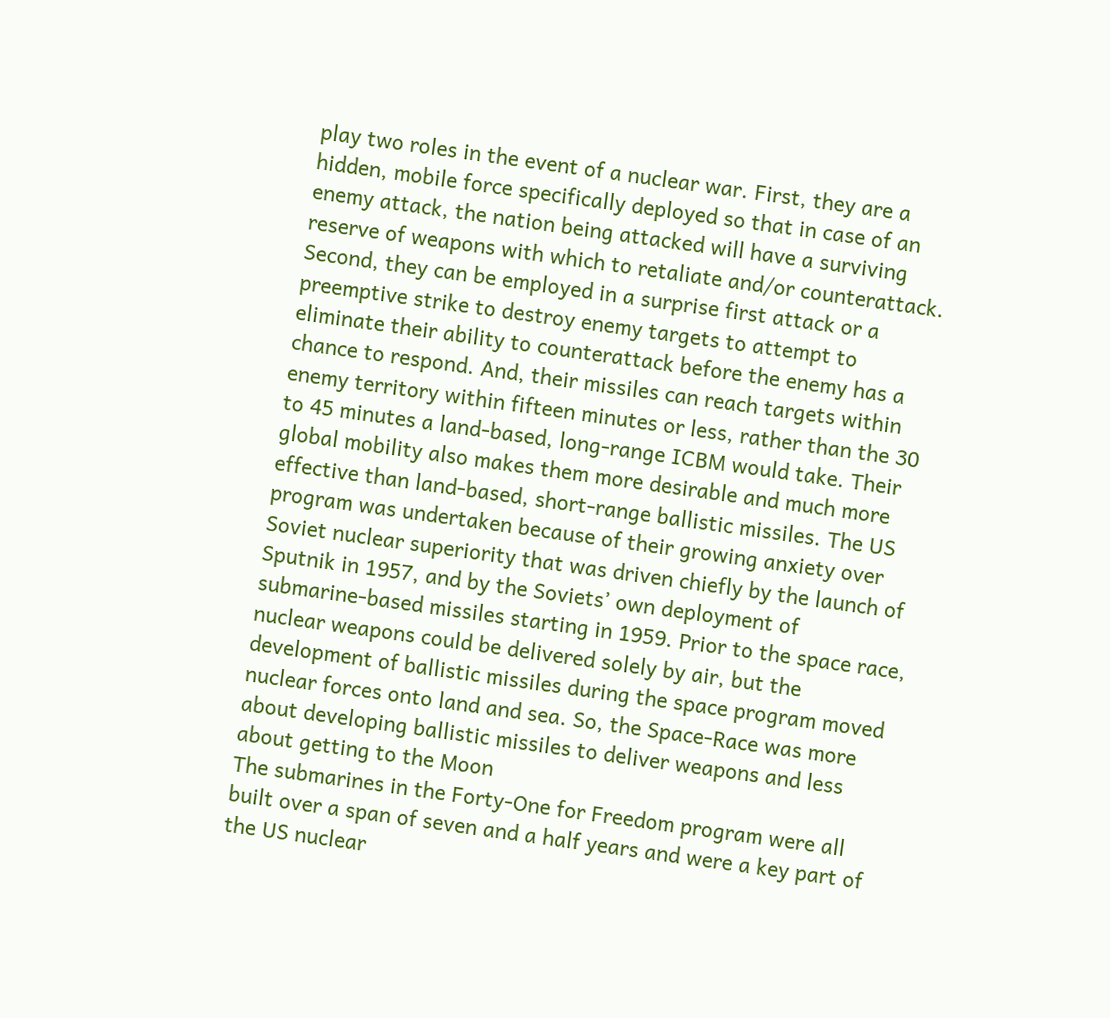play two roles in the event of a nuclear war. First, they are a hidden, mobile force specifically deployed so that in case of an enemy attack, the nation being attacked will have a surviving reserve of weapons with which to retaliate and/or counterattack. Second, they can be employed in a surprise first attack or a preemptive strike to destroy enemy targets to attempt to eliminate their ability to counterattack before the enemy has a chance to respond. And, their missiles can reach targets within enemy territory within fifteen minutes or less, rather than the 30 to 45 minutes a land-based, long-range ICBM would take. Their global mobility also makes them more desirable and much more effective than land-based, short-range ballistic missiles. The US program was undertaken because of their growing anxiety over Soviet nuclear superiority that was driven chiefly by the launch of Sputnik in 1957, and by the Soviets’ own deployment of submarine-based missiles starting in 1959. Prior to the space race, nuclear weapons could be delivered solely by air, but the development of ballistic missiles during the space program moved nuclear forces onto land and sea. So, the Space-Race was more about developing ballistic missiles to deliver weapons and less about getting to the Moon
The submarines in the Forty-One for Freedom program were all built over a span of seven and a half years and were a key part of the US nuclear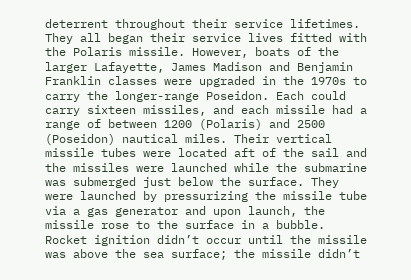deterrent throughout their service lifetimes. They all began their service lives fitted with the Polaris missile. However, boats of the larger Lafayette, James Madison and Benjamin Franklin classes were upgraded in the 1970s to carry the longer-range Poseidon. Each could carry sixteen missiles, and each missile had a range of between 1200 (Polaris) and 2500 (Poseidon) nautical miles. Their vertical missile tubes were located aft of the sail and the missiles were launched while the submarine was submerged just below the surface. They were launched by pressurizing the missile tube via a gas generator and upon launch, the missile rose to the surface in a bubble. Rocket ignition didn’t occur until the missile was above the sea surface; the missile didn’t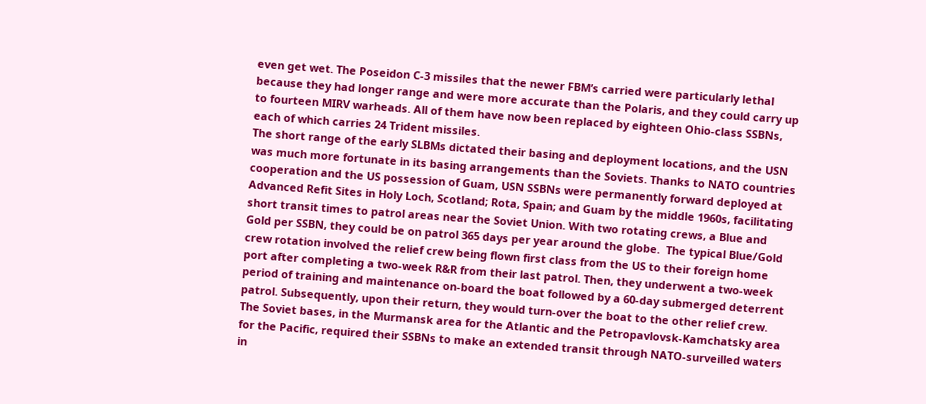even get wet. The Poseidon C-3 missiles that the newer FBM’s carried were particularly lethal because they had longer range and were more accurate than the Polaris, and they could carry up to fourteen MIRV warheads. All of them have now been replaced by eighteen Ohio-class SSBNs, each of which carries 24 Trident missiles.
The short range of the early SLBMs dictated their basing and deployment locations, and the USN was much more fortunate in its basing arrangements than the Soviets. Thanks to NATO countries cooperation and the US possession of Guam, USN SSBNs were permanently forward deployed at Advanced Refit Sites in Holy Loch, Scotland; Rota, Spain; and Guam by the middle 1960s, facilitating short transit times to patrol areas near the Soviet Union. With two rotating crews, a Blue and Gold per SSBN, they could be on patrol 365 days per year around the globe.  The typical Blue/Gold crew rotation involved the relief crew being flown first class from the US to their foreign home port after completing a two-week R&R from their last patrol. Then, they underwent a two-week period of training and maintenance on-board the boat followed by a 60-day submerged deterrent patrol. Subsequently, upon their return, they would turn-over the boat to the other relief crew.
The Soviet bases, in the Murmansk area for the Atlantic and the Petropavlovsk-Kamchatsky area for the Pacific, required their SSBNs to make an extended transit through NATO-surveilled waters in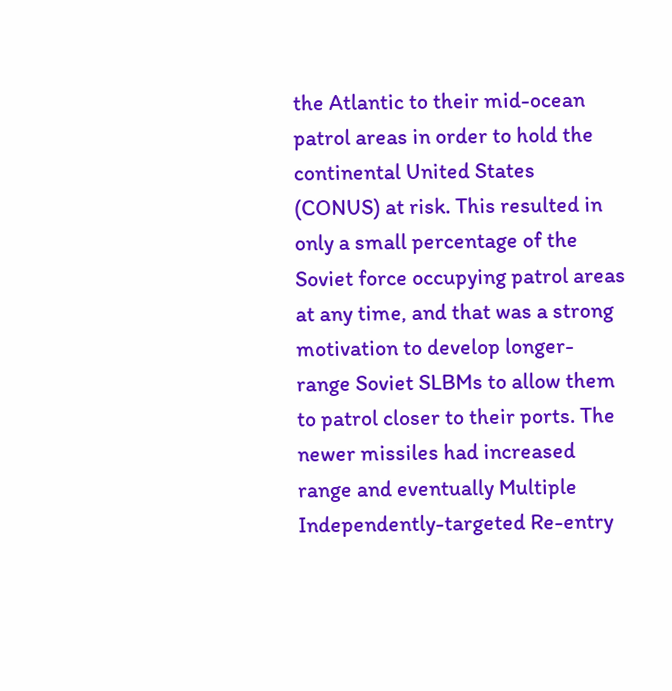the Atlantic to their mid-ocean patrol areas in order to hold the continental United States (CONUS) at risk. This resulted in only a small percentage of the Soviet force occupying patrol areas at any time, and that was a strong motivation to develop longer-range Soviet SLBMs to allow them to patrol closer to their ports. The newer missiles had increased range and eventually Multiple Independently-targeted Re-entry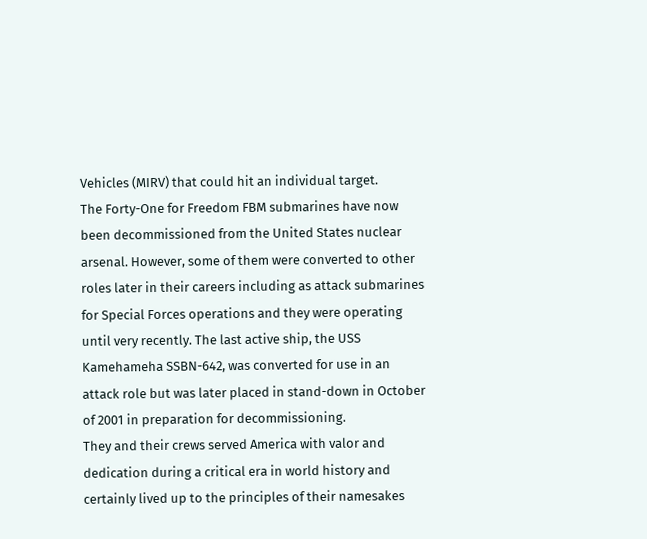Vehicles (MIRV) that could hit an individual target.
The Forty-One for Freedom FBM submarines have now been decommissioned from the United States nuclear arsenal. However, some of them were converted to other roles later in their careers including as attack submarines for Special Forces operations and they were operating until very recently. The last active ship, the USS Kamehameha SSBN-642, was converted for use in an attack role but was later placed in stand-down in October of 2001 in preparation for decommissioning.
They and their crews served America with valor and dedication during a critical era in world history and certainly lived up to the principles of their namesakes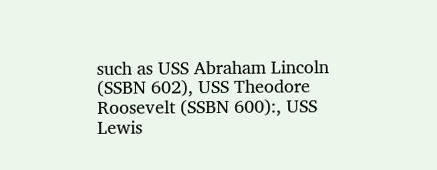such as USS Abraham Lincoln (SSBN 602), USS Theodore Roosevelt (SSBN 600):, USS Lewis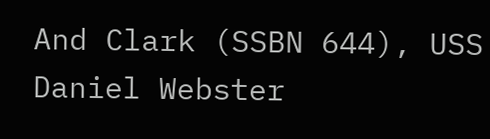And Clark (SSBN 644), USS Daniel Webster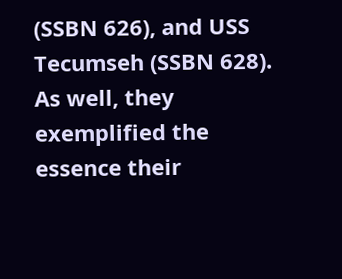(SSBN 626), and USS Tecumseh (SSBN 628). As well, they exemplified the essence their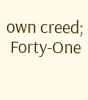own creed;
 Forty-One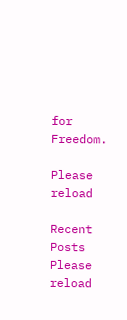for Freedom.

Please reload

Recent Posts
Please reload